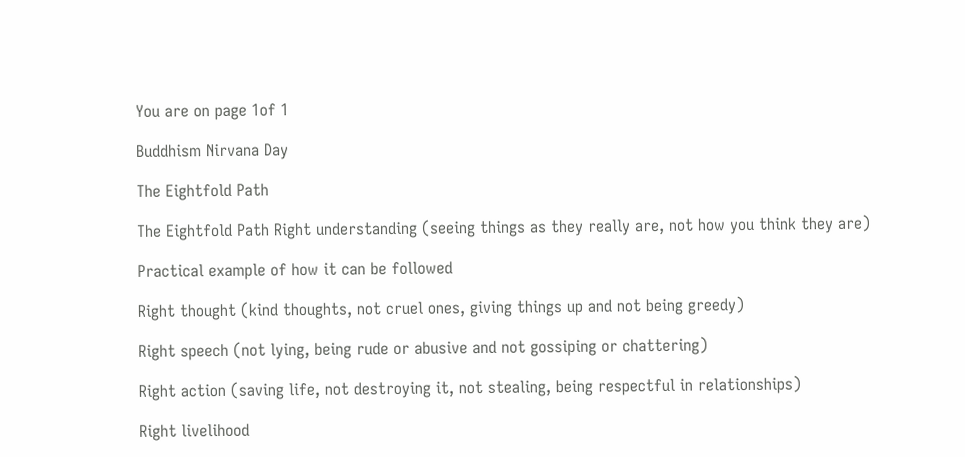You are on page 1of 1

Buddhism Nirvana Day

The Eightfold Path

The Eightfold Path Right understanding (seeing things as they really are, not how you think they are)

Practical example of how it can be followed

Right thought (kind thoughts, not cruel ones, giving things up and not being greedy)

Right speech (not lying, being rude or abusive and not gossiping or chattering)

Right action (saving life, not destroying it, not stealing, being respectful in relationships)

Right livelihood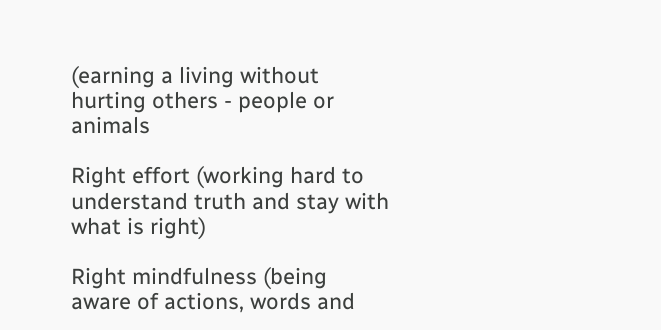(earning a living without hurting others - people or animals

Right effort (working hard to understand truth and stay with what is right)

Right mindfulness (being aware of actions, words and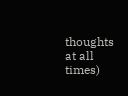thoughts at all times)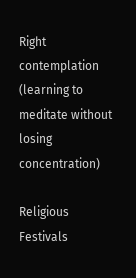Right contemplation (learning to meditate without losing concentration)

Religious Festivals